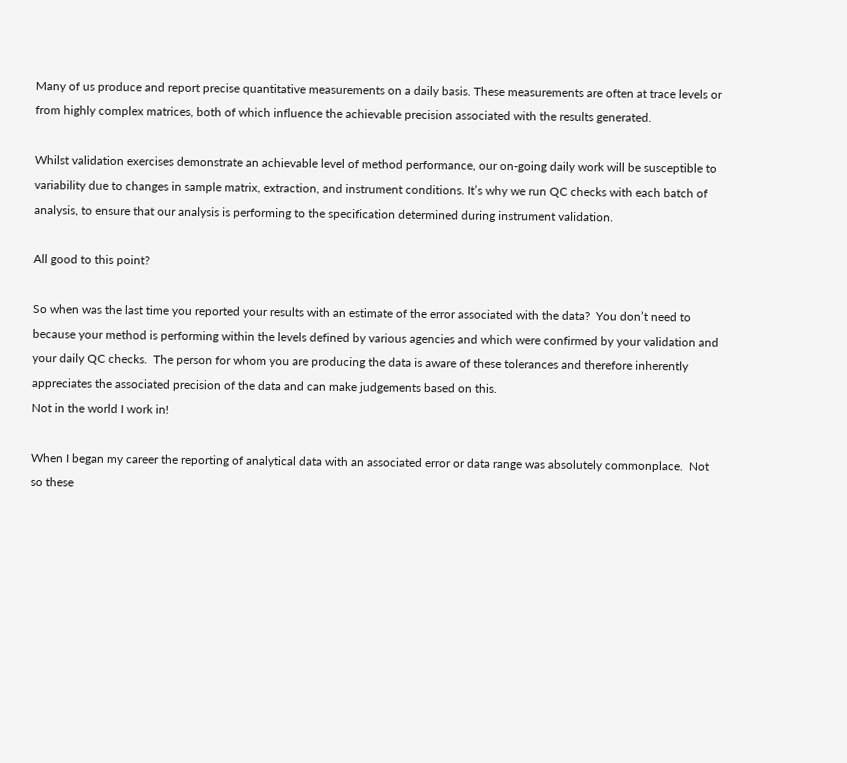Many of us produce and report precise quantitative measurements on a daily basis. These measurements are often at trace levels or from highly complex matrices, both of which influence the achievable precision associated with the results generated.

Whilst validation exercises demonstrate an achievable level of method performance, our on-going daily work will be susceptible to variability due to changes in sample matrix, extraction, and instrument conditions. It’s why we run QC checks with each batch of analysis, to ensure that our analysis is performing to the specification determined during instrument validation.

All good to this point?

So when was the last time you reported your results with an estimate of the error associated with the data?  You don’t need to because your method is performing within the levels defined by various agencies and which were confirmed by your validation and your daily QC checks.  The person for whom you are producing the data is aware of these tolerances and therefore inherently appreciates the associated precision of the data and can make judgements based on this.
Not in the world I work in!

When I began my career the reporting of analytical data with an associated error or data range was absolutely commonplace.  Not so these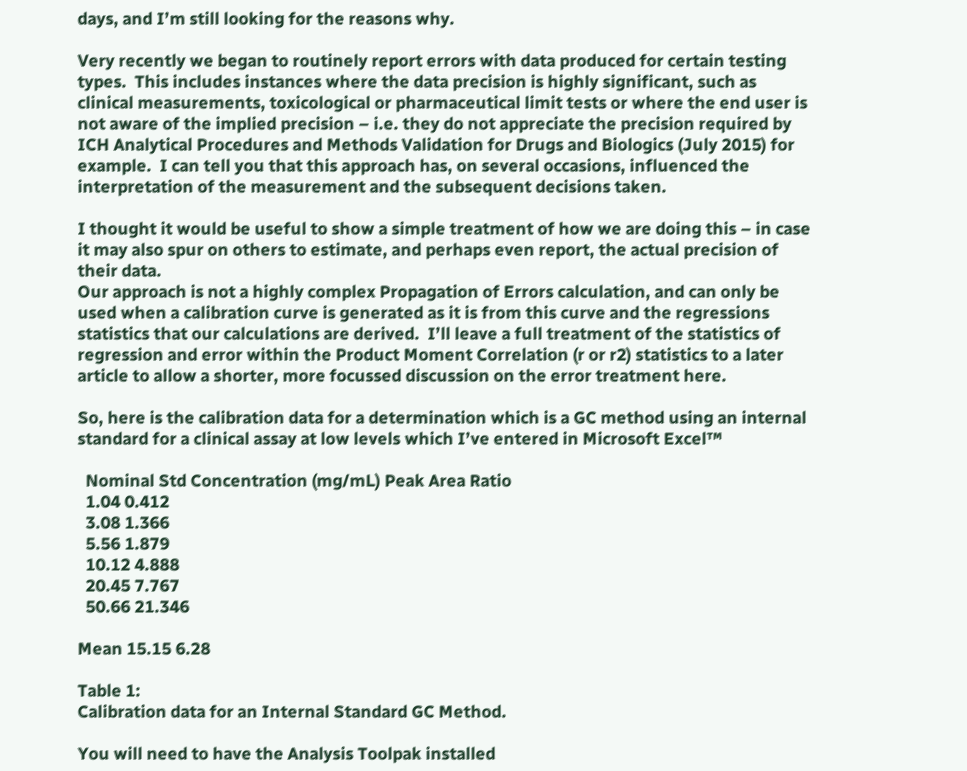days, and I’m still looking for the reasons why.

Very recently we began to routinely report errors with data produced for certain testing types.  This includes instances where the data precision is highly significant, such as clinical measurements, toxicological or pharmaceutical limit tests or where the end user is not aware of the implied precision – i.e. they do not appreciate the precision required by ICH Analytical Procedures and Methods Validation for Drugs and Biologics (July 2015) for example.  I can tell you that this approach has, on several occasions, influenced the interpretation of the measurement and the subsequent decisions taken.

I thought it would be useful to show a simple treatment of how we are doing this – in case it may also spur on others to estimate, and perhaps even report, the actual precision of their data.
Our approach is not a highly complex Propagation of Errors calculation, and can only be used when a calibration curve is generated as it is from this curve and the regressions statistics that our calculations are derived.  I’ll leave a full treatment of the statistics of regression and error within the Product Moment Correlation (r or r2) statistics to a later article to allow a shorter, more focussed discussion on the error treatment here.

So, here is the calibration data for a determination which is a GC method using an internal standard for a clinical assay at low levels which I’ve entered in Microsoft Excel™

  Nominal Std Concentration (mg/mL) Peak Area Ratio
  1.04 0.412
  3.08 1.366
  5.56 1.879
  10.12 4.888
  20.45 7.767
  50.66 21.346

Mean 15.15 6.28

Table 1:
Calibration data for an Internal Standard GC Method.

You will need to have the Analysis Toolpak installed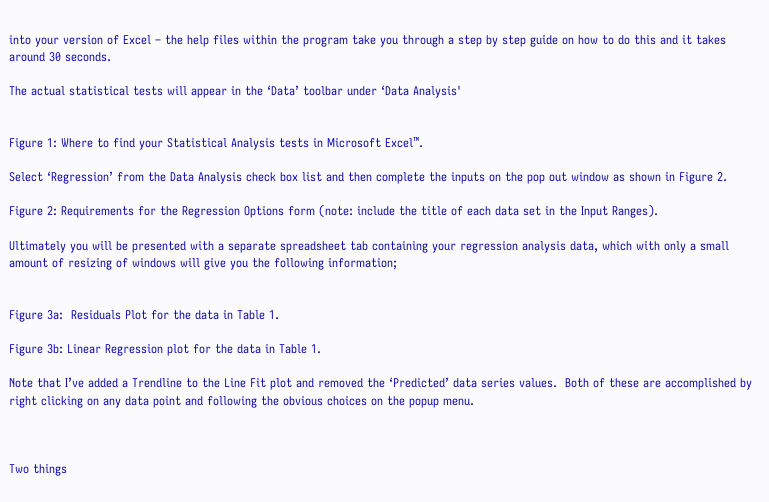into your version of Excel – the help files within the program take you through a step by step guide on how to do this and it takes around 30 seconds.

The actual statistical tests will appear in the ‘Data’ toolbar under ‘Data Analysis'


Figure 1: Where to find your Statistical Analysis tests in Microsoft Excel™.

Select ‘Regression’ from the Data Analysis check box list and then complete the inputs on the pop out window as shown in Figure 2.

Figure 2: Requirements for the Regression Options form (note: include the title of each data set in the Input Ranges).

Ultimately you will be presented with a separate spreadsheet tab containing your regression analysis data, which with only a small amount of resizing of windows will give you the following information;


Figure 3a:  Residuals Plot for the data in Table 1.

Figure 3b: Linear Regression plot for the data in Table 1.

Note that I’ve added a Trendline to the Line Fit plot and removed the ‘Predicted’ data series values.  Both of these are accomplished by right clicking on any data point and following the obvious choices on the popup menu.



Two things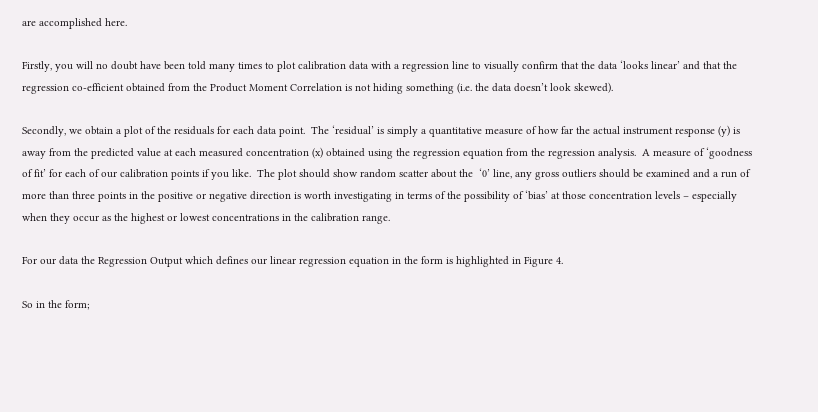are accomplished here.

Firstly, you will no doubt have been told many times to plot calibration data with a regression line to visually confirm that the data ‘looks linear’ and that the regression co-efficient obtained from the Product Moment Correlation is not hiding something (i.e. the data doesn’t look skewed).

Secondly, we obtain a plot of the residuals for each data point.  The ‘residual’ is simply a quantitative measure of how far the actual instrument response (y) is away from the predicted value at each measured concentration (x) obtained using the regression equation from the regression analysis.  A measure of ‘goodness of fit’ for each of our calibration points if you like.  The plot should show random scatter about the  ‘0’ line, any gross outliers should be examined and a run of more than three points in the positive or negative direction is worth investigating in terms of the possibility of ‘bias’ at those concentration levels – especially when they occur as the highest or lowest concentrations in the calibration range.

For our data the Regression Output which defines our linear regression equation in the form is highlighted in Figure 4.

So in the form;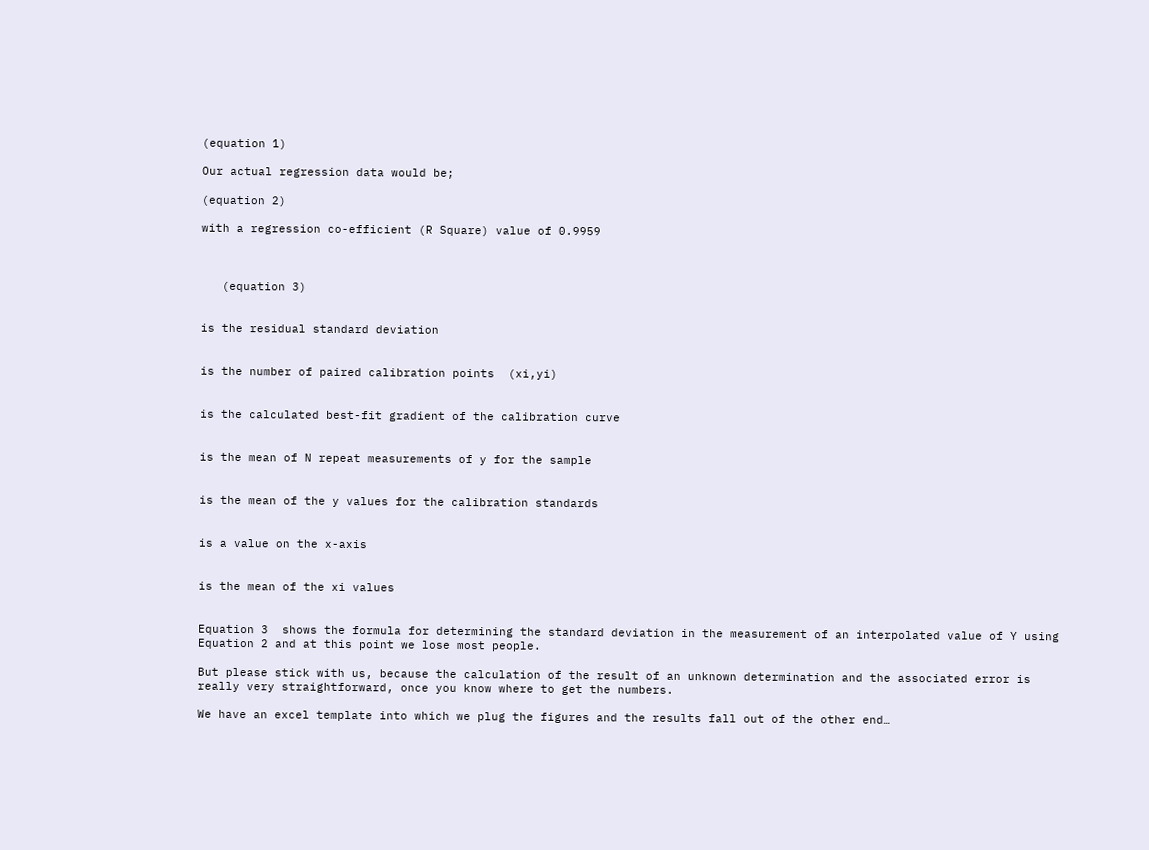(equation 1)

Our actual regression data would be;

(equation 2)

with a regression co-efficient (R Square) value of 0.9959



   (equation 3)


is the residual standard deviation


is the number of paired calibration points  (xi,yi)


is the calculated best-fit gradient of the calibration curve


is the mean of N repeat measurements of y for the sample


is the mean of the y values for the calibration standards


is a value on the x-axis


is the mean of the xi values


Equation 3  shows the formula for determining the standard deviation in the measurement of an interpolated value of Y using Equation 2 and at this point we lose most people.

But please stick with us, because the calculation of the result of an unknown determination and the associated error is really very straightforward, once you know where to get the numbers.

We have an excel template into which we plug the figures and the results fall out of the other end…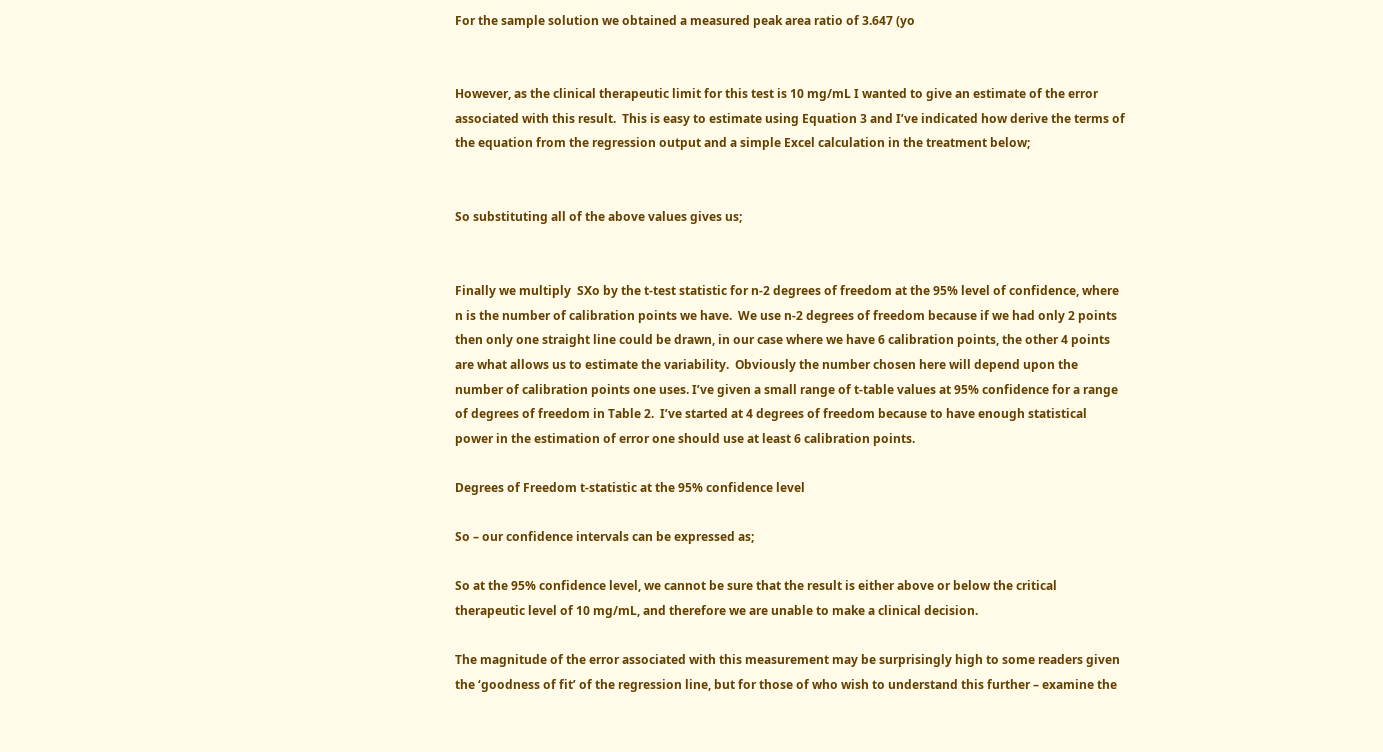For the sample solution we obtained a measured peak area ratio of 3.647 (yo


However, as the clinical therapeutic limit for this test is 10 mg/mL I wanted to give an estimate of the error associated with this result.  This is easy to estimate using Equation 3 and I’ve indicated how derive the terms of the equation from the regression output and a simple Excel calculation in the treatment below;


So substituting all of the above values gives us;


Finally we multiply  SXo by the t-test statistic for n-2 degrees of freedom at the 95% level of confidence, where n is the number of calibration points we have.  We use n-2 degrees of freedom because if we had only 2 points then only one straight line could be drawn, in our case where we have 6 calibration points, the other 4 points are what allows us to estimate the variability.  Obviously the number chosen here will depend upon the number of calibration points one uses. I’ve given a small range of t-table values at 95% confidence for a range of degrees of freedom in Table 2.  I’ve started at 4 degrees of freedom because to have enough statistical power in the estimation of error one should use at least 6 calibration points.

Degrees of Freedom t-statistic at the 95% confidence level

So – our confidence intervals can be expressed as;

So at the 95% confidence level, we cannot be sure that the result is either above or below the critical therapeutic level of 10 mg/mL, and therefore we are unable to make a clinical decision.

The magnitude of the error associated with this measurement may be surprisingly high to some readers given the ‘goodness of fit’ of the regression line, but for those of who wish to understand this further – examine the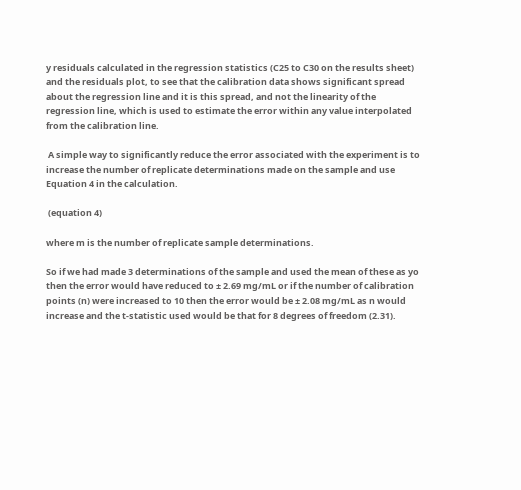y residuals calculated in the regression statistics (C25 to C30 on the results sheet) and the residuals plot, to see that the calibration data shows significant spread about the regression line and it is this spread, and not the linearity of the regression line, which is used to estimate the error within any value interpolated from the calibration line.

 A simple way to significantly reduce the error associated with the experiment is to increase the number of replicate determinations made on the sample and use Equation 4 in the calculation.

 (equation 4)

where m is the number of replicate sample determinations.

So if we had made 3 determinations of the sample and used the mean of these as yo then the error would have reduced to ± 2.69 mg/mL or if the number of calibration points (n) were increased to 10 then the error would be ± 2.08 mg/mL as n would increase and the t-statistic used would be that for 8 degrees of freedom (2.31).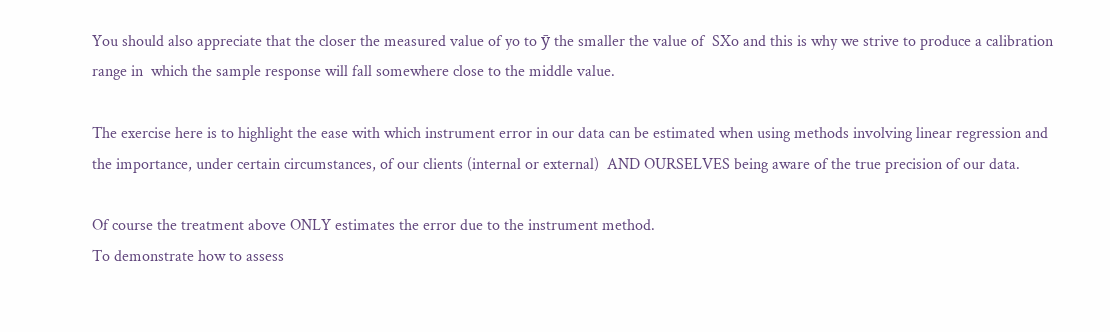You should also appreciate that the closer the measured value of yo to ȳ the smaller the value of  SXo and this is why we strive to produce a calibration range in  which the sample response will fall somewhere close to the middle value.

The exercise here is to highlight the ease with which instrument error in our data can be estimated when using methods involving linear regression and the importance, under certain circumstances, of our clients (internal or external)  AND OURSELVES being aware of the true precision of our data.

Of course the treatment above ONLY estimates the error due to the instrument method.
To demonstrate how to assess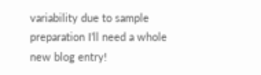variability due to sample preparation I’ll need a whole new blog entry!